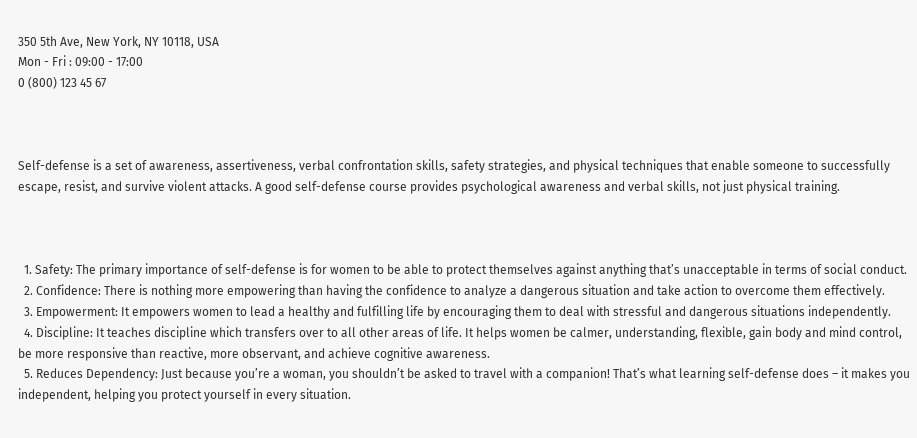350 5th Ave, New York, NY 10118, USA
Mon - Fri : 09:00 - 17:00
0 (800) 123 45 67



Self-defense is a set of awareness, assertiveness, verbal confrontation skills, safety strategies, and physical techniques that enable someone to successfully escape, resist, and survive violent attacks. A good self-defense course provides psychological awareness and verbal skills, not just physical training.



  1. Safety: The primary importance of self-defense is for women to be able to protect themselves against anything that’s unacceptable in terms of social conduct.
  2. Confidence: There is nothing more empowering than having the confidence to analyze a dangerous situation and take action to overcome them effectively.
  3. Empowerment: It empowers women to lead a healthy and fulfilling life by encouraging them to deal with stressful and dangerous situations independently.
  4. Discipline: It teaches discipline which transfers over to all other areas of life. It helps women be calmer, understanding, flexible, gain body and mind control, be more responsive than reactive, more observant, and achieve cognitive awareness.
  5. Reduces Dependency: Just because you’re a woman, you shouldn’t be asked to travel with a companion! That’s what learning self-defense does – it makes you independent, helping you protect yourself in every situation.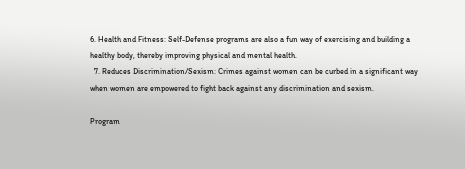6. Health and Fitness: Self-Defense programs are also a fun way of exercising and building a healthy body, thereby improving physical and mental health.
  7. Reduces Discrimination/Sexism: Crimes against women can be curbed in a significant way when women are empowered to fight back against any discrimination and sexism.

Program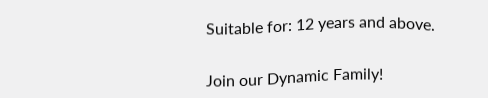Suitable for: 12 years and above.


Join our Dynamic Family!